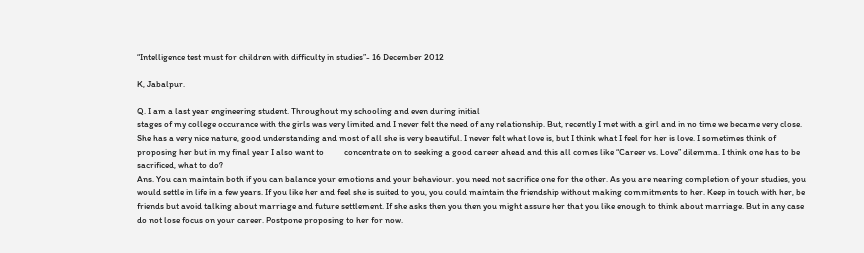“Intelligence test must for children with difficulty in studies”- 16 December 2012

K, Jabalpur.

Q. I am a last year engineering student. Throughout my schooling and even during initial
stages of my college occurance with the girls was very limited and I never felt the need of any relationship. But, recently I met with a girl and in no time we became very close. She has a very nice nature, good understanding and most of all she is very beautiful. I never felt what love is, but I think what I feel for her is love. I sometimes think of proposing her but in my final year I also want to          concentrate on to seeking a good career ahead and this all comes like “Career vs. Love” dilemma. I think one has to be sacrificed, what to do?
Ans. You can maintain both if you can balance your emotions and your behaviour. you need not sacrifice one for the other. As you are nearing completion of your studies, you would settle in life in a few years. If you like her and feel she is suited to you, you could maintain the friendship without making commitments to her. Keep in touch with her, be friends but avoid talking about marriage and future settlement. If she asks then you then you might assure her that you like enough to think about marriage. But in any case do not lose focus on your career. Postpone proposing to her for now.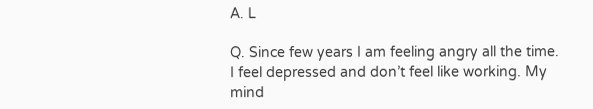A. L

Q. Since few years I am feeling angry all the time. I feel depressed and don’t feel like working. My mind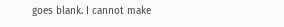goes blank. I cannot make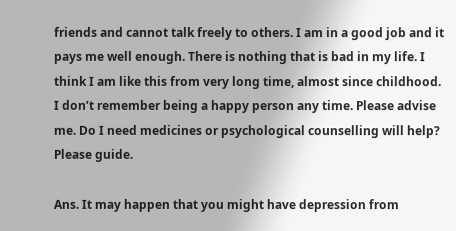friends and cannot talk freely to others. I am in a good job and it pays me well enough. There is nothing that is bad in my life. I think I am like this from very long time, almost since childhood. I don’t remember being a happy person any time. Please advise me. Do I need medicines or psychological counselling will help? Please guide.

Ans. It may happen that you might have depression from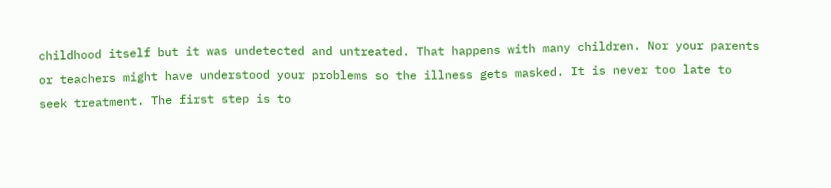childhood itself but it was undetected and untreated. That happens with many children. Nor your parents or teachers might have understood your problems so the illness gets masked. It is never too late to seek treatment. The first step is to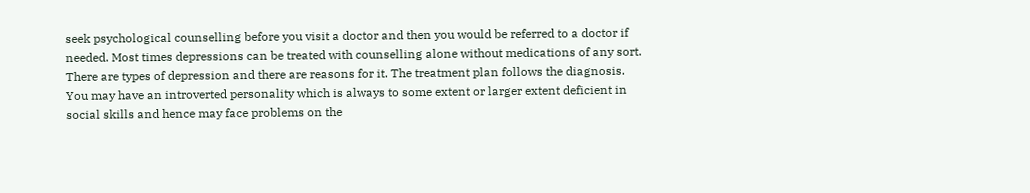seek psychological counselling before you visit a doctor and then you would be referred to a doctor if needed. Most times depressions can be treated with counselling alone without medications of any sort. There are types of depression and there are reasons for it. The treatment plan follows the diagnosis. You may have an introverted personality which is always to some extent or larger extent deficient in social skills and hence may face problems on the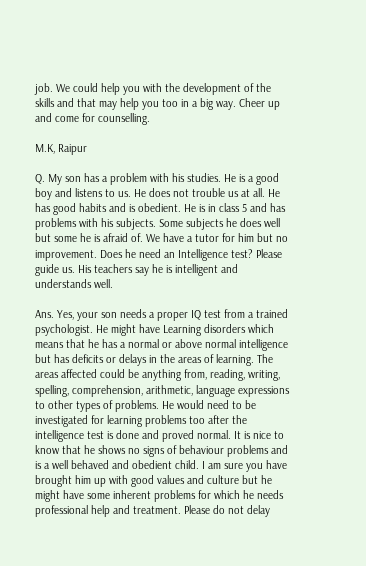job. We could help you with the development of the skills and that may help you too in a big way. Cheer up and come for counselling.

M.K, Raipur

Q. My son has a problem with his studies. He is a good boy and listens to us. He does not trouble us at all. He has good habits and is obedient. He is in class 5 and has problems with his subjects. Some subjects he does well but some he is afraid of. We have a tutor for him but no improvement. Does he need an Intelligence test? Please guide us. His teachers say he is intelligent and understands well.

Ans. Yes, your son needs a proper IQ test from a trained psychologist. He might have Learning disorders which means that he has a normal or above normal intelligence but has deficits or delays in the areas of learning. The areas affected could be anything from, reading, writing, spelling, comprehension, arithmetic, language expressions to other types of problems. He would need to be investigated for learning problems too after the intelligence test is done and proved normal. It is nice to know that he shows no signs of behaviour problems and is a well behaved and obedient child. I am sure you have brought him up with good values and culture but he might have some inherent problems for which he needs professional help and treatment. Please do not delay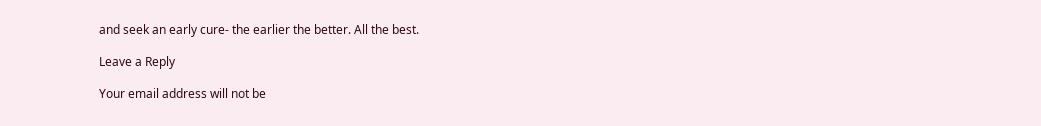and seek an early cure- the earlier the better. All the best.

Leave a Reply

Your email address will not be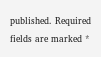published. Required fields are marked *